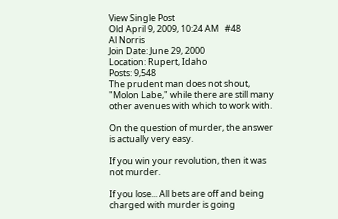View Single Post
Old April 9, 2009, 10:24 AM   #48
Al Norris
Join Date: June 29, 2000
Location: Rupert, Idaho
Posts: 9,548
The prudent man does not shout, "Molon Labe," while there are still many other avenues with which to work with.

On the question of murder, the answer is actually very easy.

If you win your revolution, then it was not murder.

If you lose... All bets are off and being charged with murder is going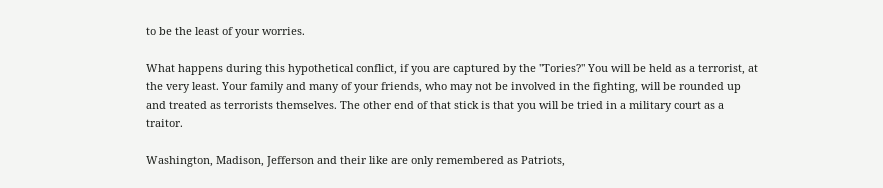to be the least of your worries.

What happens during this hypothetical conflict, if you are captured by the "Tories?" You will be held as a terrorist, at the very least. Your family and many of your friends, who may not be involved in the fighting, will be rounded up and treated as terrorists themselves. The other end of that stick is that you will be tried in a military court as a traitor.

Washington, Madison, Jefferson and their like are only remembered as Patriots,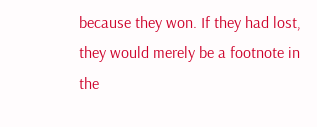because they won. If they had lost, they would merely be a footnote in the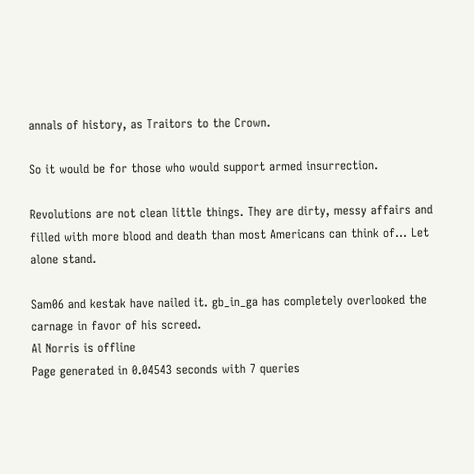annals of history, as Traitors to the Crown.

So it would be for those who would support armed insurrection.

Revolutions are not clean little things. They are dirty, messy affairs and filled with more blood and death than most Americans can think of... Let alone stand.

Sam06 and kestak have nailed it. gb_in_ga has completely overlooked the carnage in favor of his screed.
Al Norris is offline
Page generated in 0.04543 seconds with 7 queries